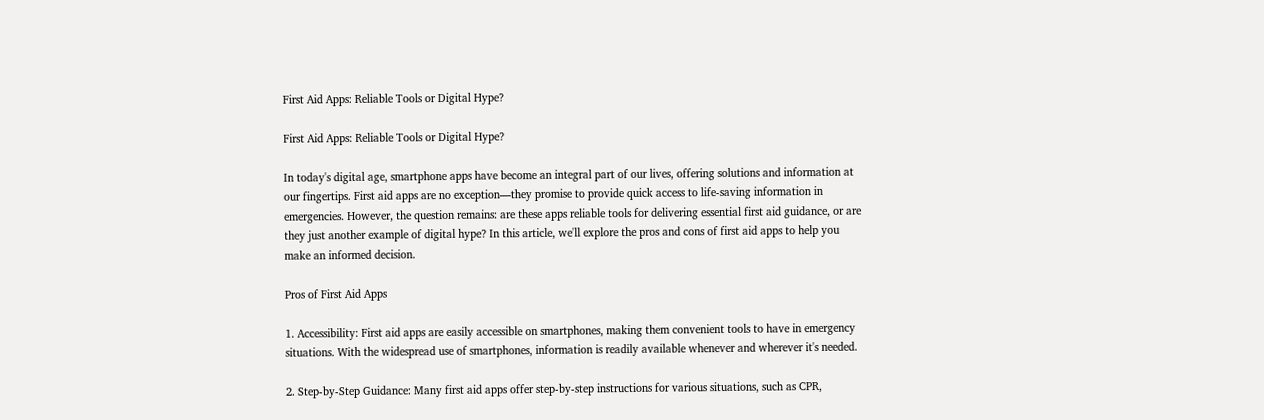First Aid Apps: Reliable Tools or Digital Hype?

First Aid Apps: Reliable Tools or Digital Hype?

In today's digital age, smartphone apps have become an integral part of our lives, offering solutions and information at our fingertips. First aid apps are no exception—they promise to provide quick access to life-saving information in emergencies. However, the question remains: are these apps reliable tools for delivering essential first aid guidance, or are they just another example of digital hype? In this article, we'll explore the pros and cons of first aid apps to help you make an informed decision.

Pros of First Aid Apps

1. Accessibility: First aid apps are easily accessible on smartphones, making them convenient tools to have in emergency situations. With the widespread use of smartphones, information is readily available whenever and wherever it's needed.

2. Step-by-Step Guidance: Many first aid apps offer step-by-step instructions for various situations, such as CPR,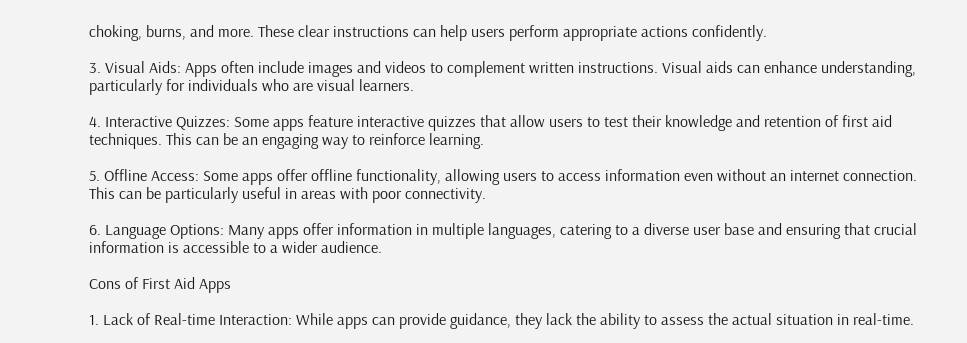choking, burns, and more. These clear instructions can help users perform appropriate actions confidently.

3. Visual Aids: Apps often include images and videos to complement written instructions. Visual aids can enhance understanding, particularly for individuals who are visual learners.

4. Interactive Quizzes: Some apps feature interactive quizzes that allow users to test their knowledge and retention of first aid techniques. This can be an engaging way to reinforce learning.

5. Offline Access: Some apps offer offline functionality, allowing users to access information even without an internet connection. This can be particularly useful in areas with poor connectivity.

6. Language Options: Many apps offer information in multiple languages, catering to a diverse user base and ensuring that crucial information is accessible to a wider audience.

Cons of First Aid Apps

1. Lack of Real-time Interaction: While apps can provide guidance, they lack the ability to assess the actual situation in real-time.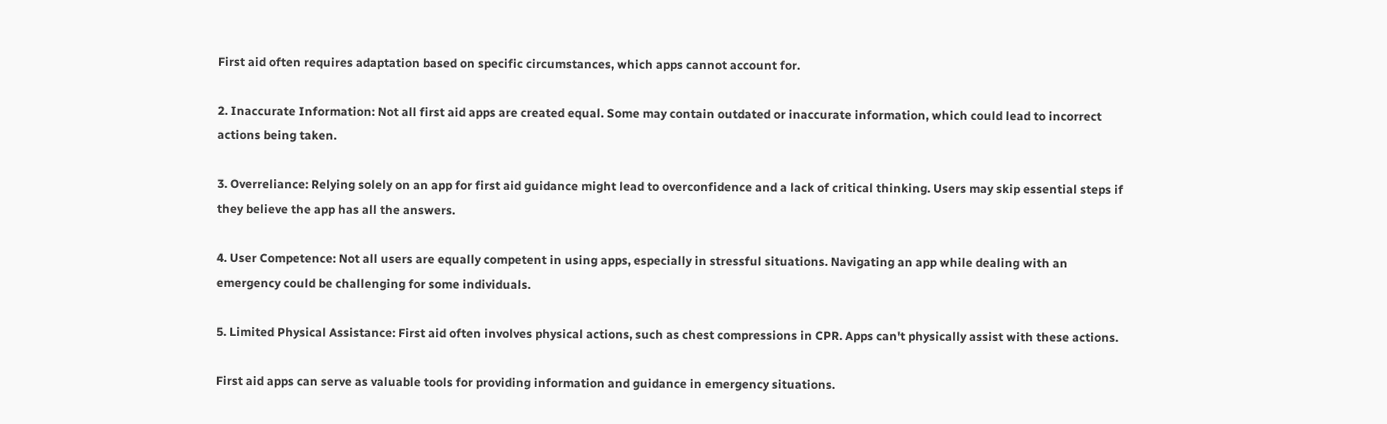First aid often requires adaptation based on specific circumstances, which apps cannot account for.

2. Inaccurate Information: Not all first aid apps are created equal. Some may contain outdated or inaccurate information, which could lead to incorrect actions being taken.

3. Overreliance: Relying solely on an app for first aid guidance might lead to overconfidence and a lack of critical thinking. Users may skip essential steps if they believe the app has all the answers.

4. User Competence: Not all users are equally competent in using apps, especially in stressful situations. Navigating an app while dealing with an emergency could be challenging for some individuals.

5. Limited Physical Assistance: First aid often involves physical actions, such as chest compressions in CPR. Apps can't physically assist with these actions.

First aid apps can serve as valuable tools for providing information and guidance in emergency situations.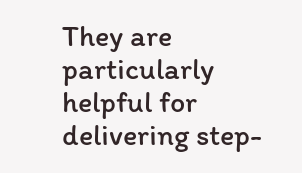They are particularly helpful for delivering step-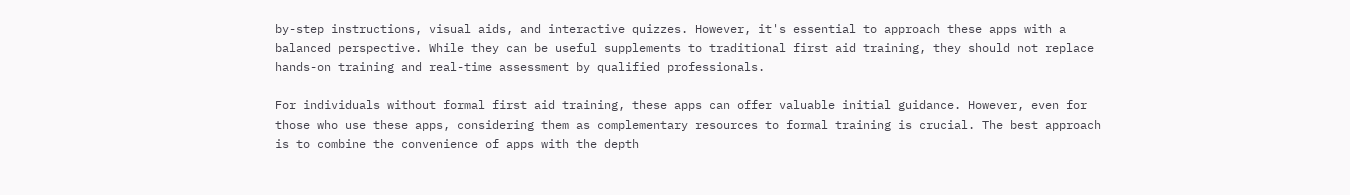by-step instructions, visual aids, and interactive quizzes. However, it's essential to approach these apps with a balanced perspective. While they can be useful supplements to traditional first aid training, they should not replace hands-on training and real-time assessment by qualified professionals.

For individuals without formal first aid training, these apps can offer valuable initial guidance. However, even for those who use these apps, considering them as complementary resources to formal training is crucial. The best approach is to combine the convenience of apps with the depth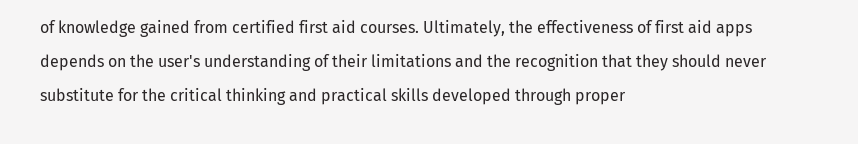of knowledge gained from certified first aid courses. Ultimately, the effectiveness of first aid apps depends on the user's understanding of their limitations and the recognition that they should never substitute for the critical thinking and practical skills developed through proper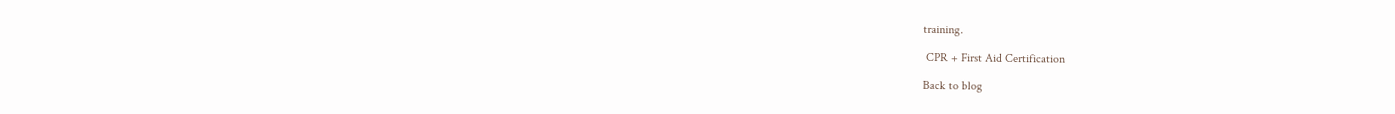training.

 CPR + First Aid Certification

Back to blog